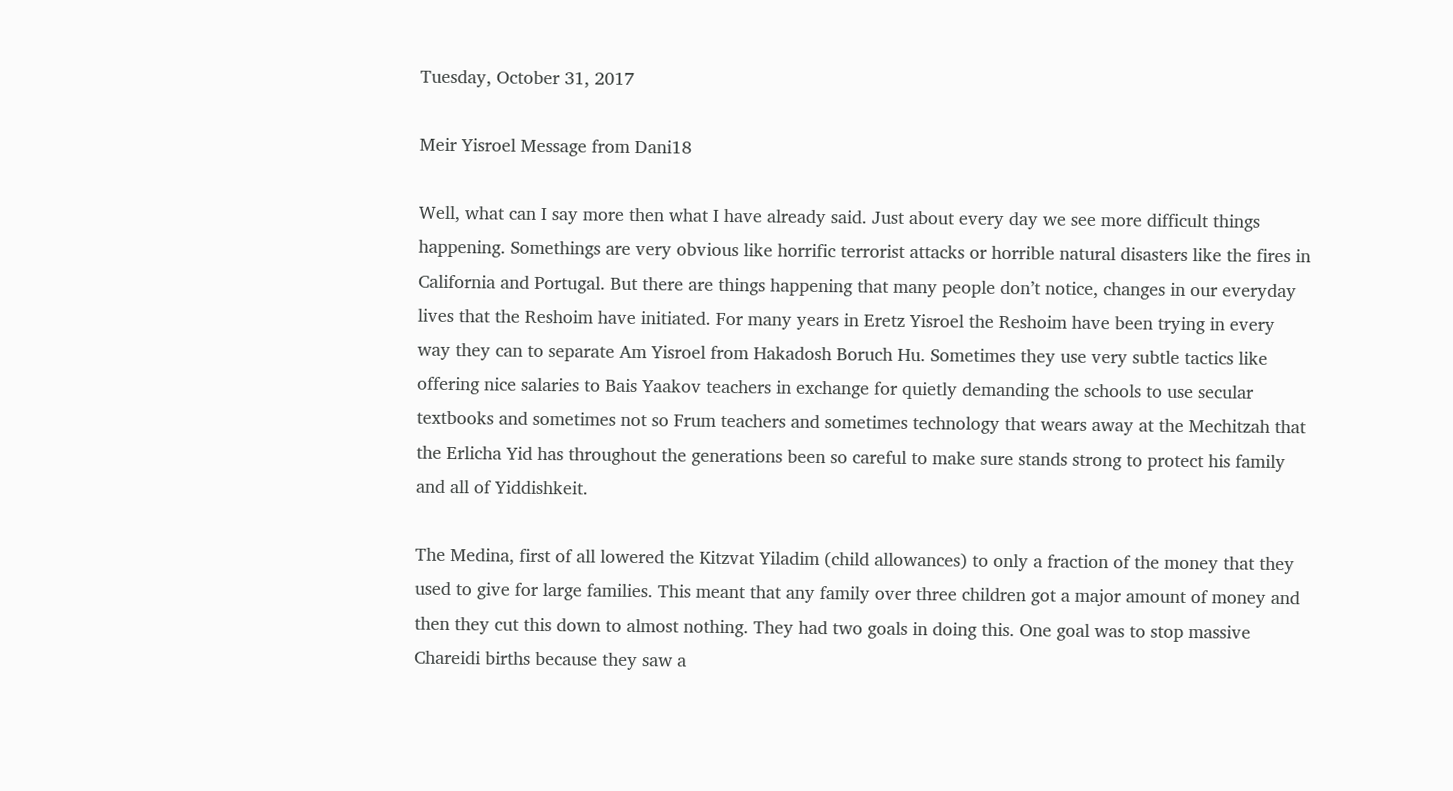Tuesday, October 31, 2017

Meir Yisroel Message from Dani18

Well, what can I say more then what I have already said. Just about every day we see more difficult things happening. Somethings are very obvious like horrific terrorist attacks or horrible natural disasters like the fires in California and Portugal. But there are things happening that many people don’t notice, changes in our everyday lives that the Reshoim have initiated. For many years in Eretz Yisroel the Reshoim have been trying in every way they can to separate Am Yisroel from Hakadosh Boruch Hu. Sometimes they use very subtle tactics like offering nice salaries to Bais Yaakov teachers in exchange for quietly demanding the schools to use secular textbooks and sometimes not so Frum teachers and sometimes technology that wears away at the Mechitzah that the Erlicha Yid has throughout the generations been so careful to make sure stands strong to protect his family and all of Yiddishkeit.

The Medina, first of all lowered the Kitzvat Yiladim (child allowances) to only a fraction of the money that they used to give for large families. This meant that any family over three children got a major amount of money and then they cut this down to almost nothing. They had two goals in doing this. One goal was to stop massive Chareidi births because they saw a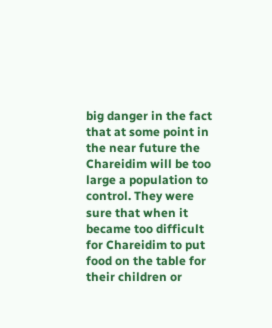big danger in the fact that at some point in the near future the Chareidim will be too large a population to control. They were sure that when it became too difficult for Chareidim to put food on the table for their children or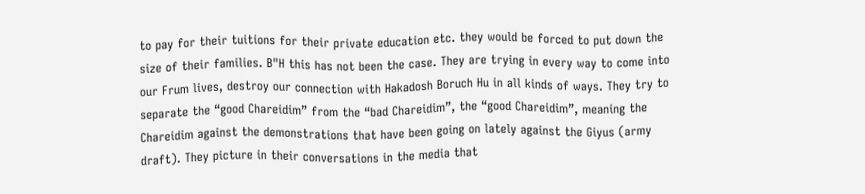to pay for their tuitions for their private education etc. they would be forced to put down the size of their families. B"H this has not been the case. They are trying in every way to come into our Frum lives, destroy our connection with Hakadosh Boruch Hu in all kinds of ways. They try to separate the “good Chareidim” from the “bad Chareidim”, the “good Chareidim”, meaning the Chareidim against the demonstrations that have been going on lately against the Giyus (army draft). They picture in their conversations in the media that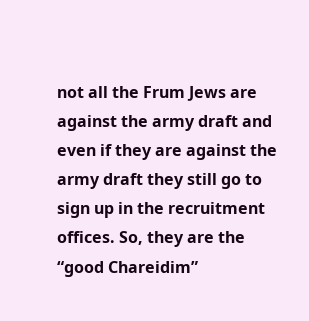not all the Frum Jews are against the army draft and even if they are against the army draft they still go to sign up in the recruitment offices. So, they are the “good Chareidim”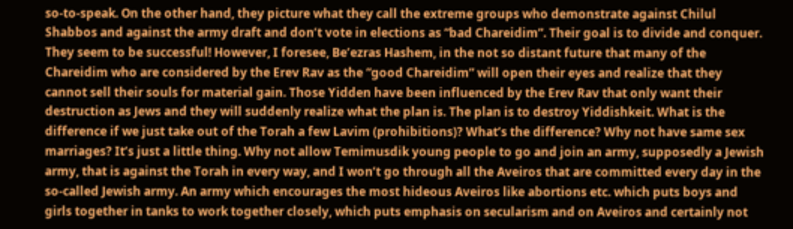so-to-speak. On the other hand, they picture what they call the extreme groups who demonstrate against Chilul Shabbos and against the army draft and don’t vote in elections as “bad Chareidim”. Their goal is to divide and conquer. They seem to be successful! However, I foresee, Be’ezras Hashem, in the not so distant future that many of the Chareidim who are considered by the Erev Rav as the “good Chareidim” will open their eyes and realize that they cannot sell their souls for material gain. Those Yidden have been influenced by the Erev Rav that only want their destruction as Jews and they will suddenly realize what the plan is. The plan is to destroy Yiddishkeit. What is the difference if we just take out of the Torah a few Lavim (prohibitions)? What’s the difference? Why not have same sex marriages? It’s just a little thing. Why not allow Temimusdik young people to go and join an army, supposedly a Jewish army, that is against the Torah in every way, and I won’t go through all the Aveiros that are committed every day in the so-called Jewish army. An army which encourages the most hideous Aveiros like abortions etc. which puts boys and girls together in tanks to work together closely, which puts emphasis on secularism and on Aveiros and certainly not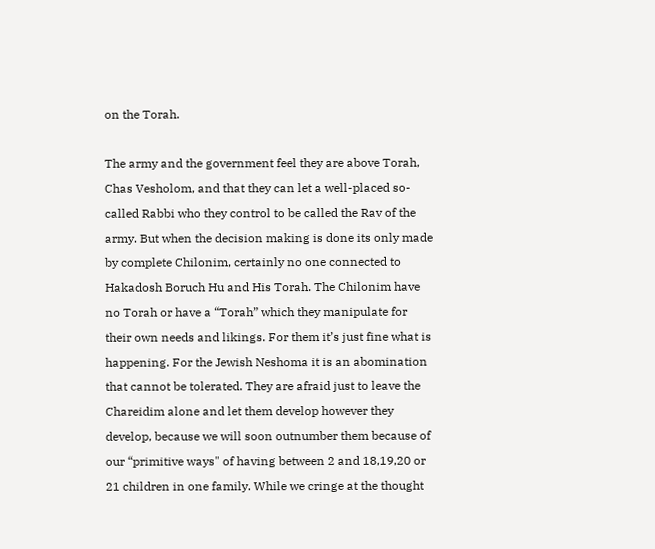on the Torah.

The army and the government feel they are above Torah, Chas Vesholom, and that they can let a well-placed so-called Rabbi who they control to be called the Rav of the army. But when the decision making is done its only made by complete Chilonim, certainly no one connected to Hakadosh Boruch Hu and His Torah. The Chilonim have no Torah or have a “Torah” which they manipulate for their own needs and likings. For them it’s just fine what is happening. For the Jewish Neshoma it is an abomination that cannot be tolerated. They are afraid just to leave the Chareidim alone and let them develop however they develop, because we will soon outnumber them because of our “primitive ways" of having between 2 and 18,19,20 or 21 children in one family. While we cringe at the thought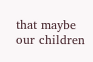that maybe our children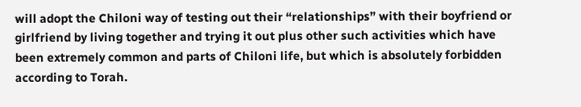will adopt the Chiloni way of testing out their “relationships” with their boyfriend or girlfriend by living together and trying it out plus other such activities which have been extremely common and parts of Chiloni life, but which is absolutely forbidden according to Torah.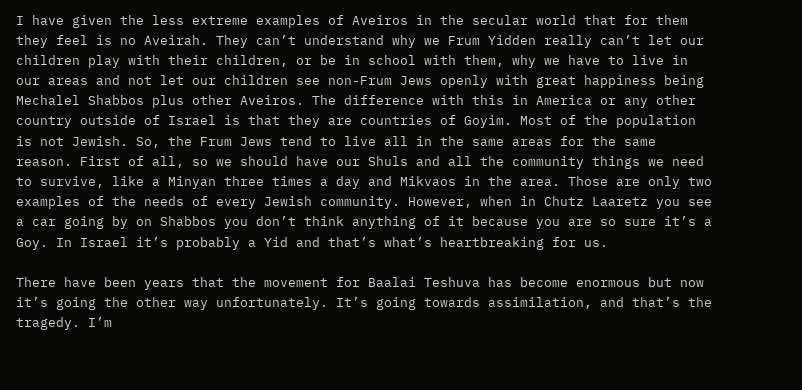I have given the less extreme examples of Aveiros in the secular world that for them they feel is no Aveirah. They can’t understand why we Frum Yidden really can’t let our children play with their children, or be in school with them, why we have to live in our areas and not let our children see non-Frum Jews openly with great happiness being Mechalel Shabbos plus other Aveiros. The difference with this in America or any other country outside of Israel is that they are countries of Goyim. Most of the population is not Jewish. So, the Frum Jews tend to live all in the same areas for the same reason. First of all, so we should have our Shuls and all the community things we need to survive, like a Minyan three times a day and Mikvaos in the area. Those are only two examples of the needs of every Jewish community. However, when in Chutz Laaretz you see a car going by on Shabbos you don’t think anything of it because you are so sure it’s a Goy. In Israel it’s probably a Yid and that’s what’s heartbreaking for us.

There have been years that the movement for Baalai Teshuva has become enormous but now it’s going the other way unfortunately. It’s going towards assimilation, and that’s the tragedy. I’m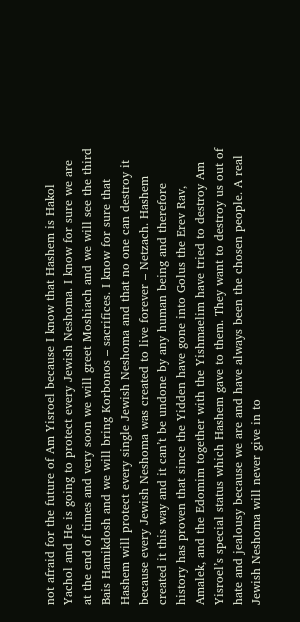not afraid for the future of Am Yisroel because I know that Hashem is Hakol Yachol and He is going to protect every Jewish Neshoma. I know for sure we are at the end of times and very soon we will greet Moshiach and we will see the third Bais Hamikdosh and we will bring Korbonos – sacrifices. I know for sure that Hashem will protect every single Jewish Neshoma and that no one can destroy it because every Jewish Neshoma was created to live forever – Netzach. Hashem created it this way and it can’t be undone by any human being and therefore history has proven that since the Yidden have gone into Golus the Erev Rav, Amalek, and the Edomim together with the Yishmaelim have tried to destroy Am Yisroel’s special status which Hashem gave to them. They want to destroy us out of hate and jealousy because we are and have always been the chosen people. A real Jewish Neshoma will never give in to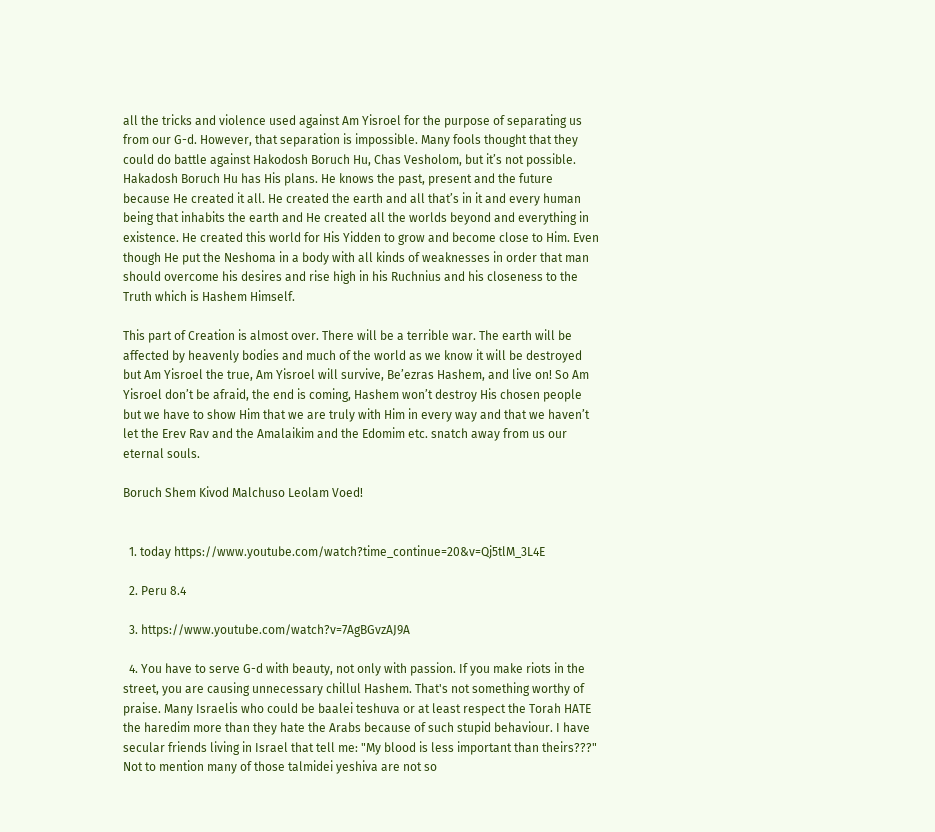all the tricks and violence used against Am Yisroel for the purpose of separating us from our G-d. However, that separation is impossible. Many fools thought that they could do battle against Hakodosh Boruch Hu, Chas Vesholom, but it’s not possible. Hakadosh Boruch Hu has His plans. He knows the past, present and the future because He created it all. He created the earth and all that’s in it and every human being that inhabits the earth and He created all the worlds beyond and everything in existence. He created this world for His Yidden to grow and become close to Him. Even though He put the Neshoma in a body with all kinds of weaknesses in order that man should overcome his desires and rise high in his Ruchnius and his closeness to the Truth which is Hashem Himself.

This part of Creation is almost over. There will be a terrible war. The earth will be affected by heavenly bodies and much of the world as we know it will be destroyed but Am Yisroel the true, Am Yisroel will survive, Be’ezras Hashem, and live on! So Am Yisroel don’t be afraid, the end is coming, Hashem won’t destroy His chosen people but we have to show Him that we are truly with Him in every way and that we haven’t let the Erev Rav and the Amalaikim and the Edomim etc. snatch away from us our eternal souls.

Boruch Shem Kivod Malchuso Leolam Voed!


  1. today https://www.youtube.com/watch?time_continue=20&v=Qj5tlM_3L4E

  2. Peru 8.4

  3. https://www.youtube.com/watch?v=7AgBGvzAJ9A

  4. You have to serve G-d with beauty, not only with passion. If you make riots in the street, you are causing unnecessary chillul Hashem. That's not something worthy of praise. Many Israelis who could be baalei teshuva or at least respect the Torah HATE the haredim more than they hate the Arabs because of such stupid behaviour. I have secular friends living in Israel that tell me: "My blood is less important than theirs???" Not to mention many of those talmidei yeshiva are not so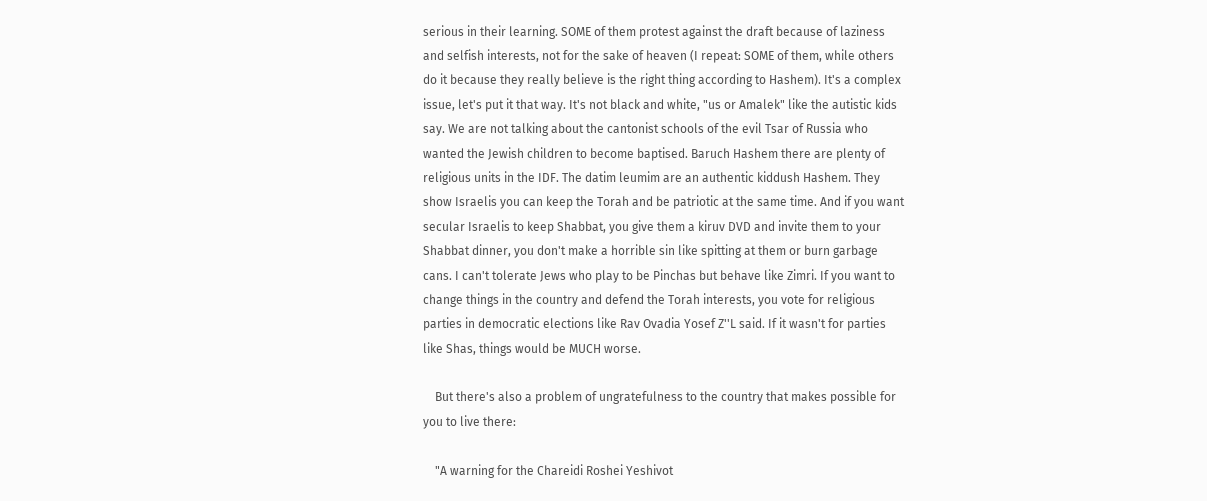serious in their learning. SOME of them protest against the draft because of laziness and selfish interests, not for the sake of heaven (I repeat: SOME of them, while others do it because they really believe is the right thing according to Hashem). It's a complex issue, let's put it that way. It's not black and white, "us or Amalek" like the autistic kids say. We are not talking about the cantonist schools of the evil Tsar of Russia who wanted the Jewish children to become baptised. Baruch Hashem there are plenty of religious units in the IDF. The datim leumim are an authentic kiddush Hashem. They show Israelis you can keep the Torah and be patriotic at the same time. And if you want secular Israelis to keep Shabbat, you give them a kiruv DVD and invite them to your Shabbat dinner, you don't make a horrible sin like spitting at them or burn garbage cans. I can't tolerate Jews who play to be Pinchas but behave like Zimri. If you want to change things in the country and defend the Torah interests, you vote for religious parties in democratic elections like Rav Ovadia Yosef Z''L said. If it wasn't for parties like Shas, things would be MUCH worse.

    But there's also a problem of ungratefulness to the country that makes possible for you to live there:

    "A warning for the Chareidi Roshei Yeshivot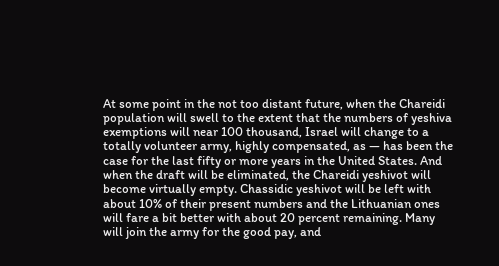At some point in the not too distant future, when the Chareidi population will swell to the extent that the numbers of yeshiva exemptions will near 100 thousand, Israel will change to a totally volunteer army, highly compensated, as — has been the case for the last fifty or more years in the United States. And when the draft will be eliminated, the Chareidi yeshivot will become virtually empty. Chassidic yeshivot will be left with about 10% of their present numbers and the Lithuanian ones will fare a bit better with about 20 percent remaining. Many will join the army for the good pay, and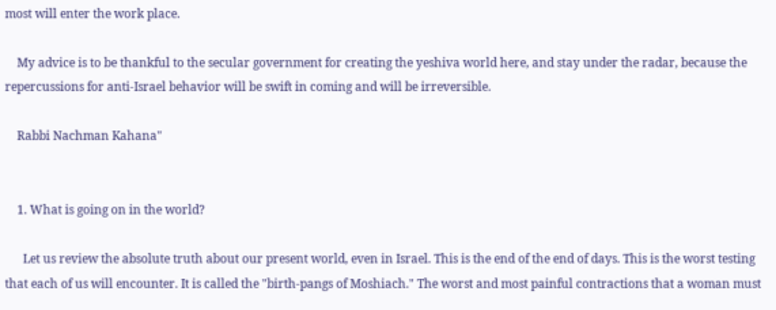most will enter the work place.

    My advice is to be thankful to the secular government for creating the yeshiva world here, and stay under the radar, because the repercussions for anti-Israel behavior will be swift in coming and will be irreversible.

    Rabbi Nachman Kahana"


    1. What is going on in the world?

      Let us review the absolute truth about our present world, even in Israel. This is the end of the end of days. This is the worst testing that each of us will encounter. It is called the "birth-pangs of Moshiach." The worst and most painful contractions that a woman must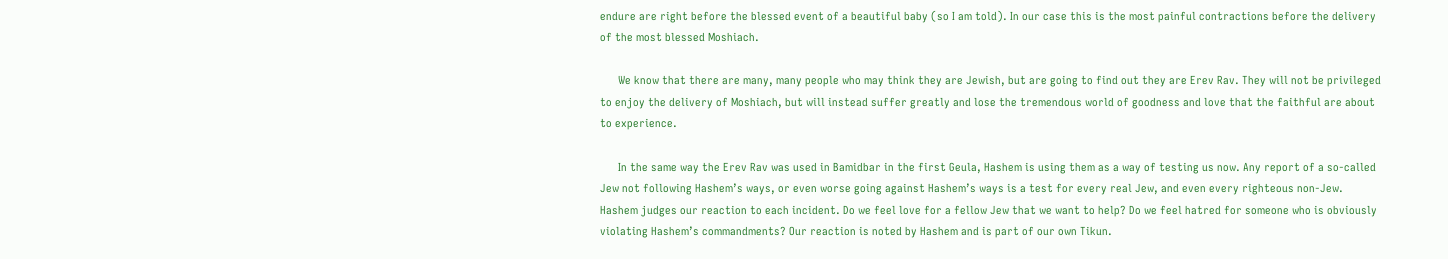endure are right before the blessed event of a beautiful baby (so I am told). In our case this is the most painful contractions before the delivery of the most blessed Moshiach.

      We know that there are many, many people who may think they are Jewish, but are going to find out they are Erev Rav. They will not be privileged to enjoy the delivery of Moshiach, but will instead suffer greatly and lose the tremendous world of goodness and love that the faithful are about to experience.

      In the same way the Erev Rav was used in Bamidbar in the first Geula, Hashem is using them as a way of testing us now. Any report of a so-called Jew not following Hashem’s ways, or even worse going against Hashem’s ways is a test for every real Jew, and even every righteous non-Jew. Hashem judges our reaction to each incident. Do we feel love for a fellow Jew that we want to help? Do we feel hatred for someone who is obviously violating Hashem’s commandments? Our reaction is noted by Hashem and is part of our own Tikun.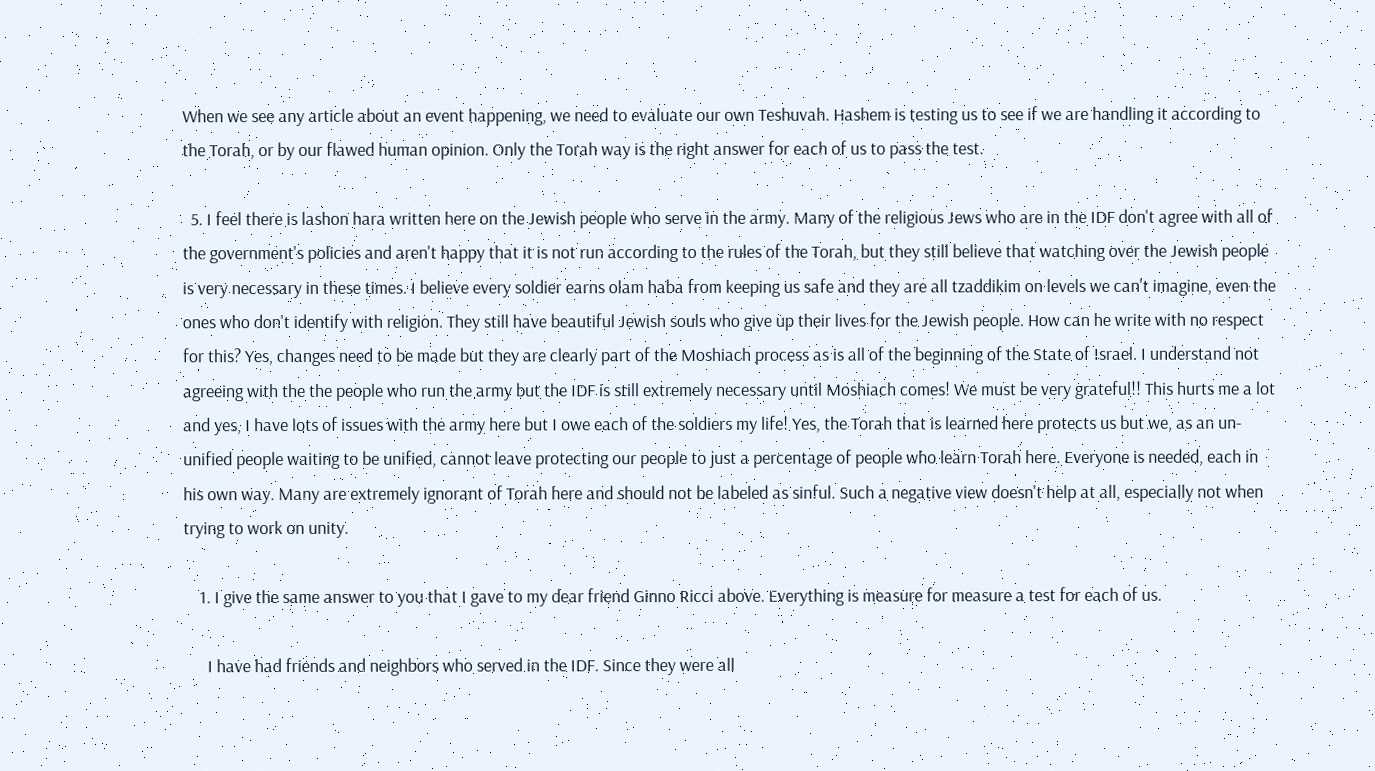When we see any article about an event happening, we need to evaluate our own Teshuvah. Hashem is testing us to see if we are handling it according to the Torah, or by our flawed human opinion. Only the Torah way is the right answer for each of us to pass the test.

  5. I feel there is lashon hara written here on the Jewish people who serve in the army. Many of the religious Jews who are in the IDF don't agree with all of the government's policies and aren't happy that it is not run according to the rules of the Torah, but they still believe that watching over the Jewish people is very necessary in these times. I believe every soldier earns olam haba from keeping us safe and they are all tzaddikim on levels we can't imagine, even the ones who don't identify with religion. They still have beautiful Jewish souls who give up their lives for the Jewish people. How can he write with no respect for this? Yes, changes need to be made but they are clearly part of the Moshiach process as is all of the beginning of the State of Israel. I understand not agreeing with the the people who run the army but the IDF is still extremely necessary until Moshiach comes! We must be very grateful!! This hurts me a lot and yes, I have lots of issues with the army here but I owe each of the soldiers my life! Yes, the Torah that is learned here protects us but we, as an un-unified people waiting to be unified, cannot leave protecting our people to just a percentage of people who learn Torah here. Everyone is needed, each in his own way. Many are extremely ignorant of Torah here and should not be labeled as sinful. Such a negative view doesn't help at all, especially not when trying to work on unity.

    1. I give the same answer to you that I gave to my dear friend Ginno Ricci above. Everything is measure for measure a test for each of us.

      I have had friends and neighbors who served in the IDF. Since they were all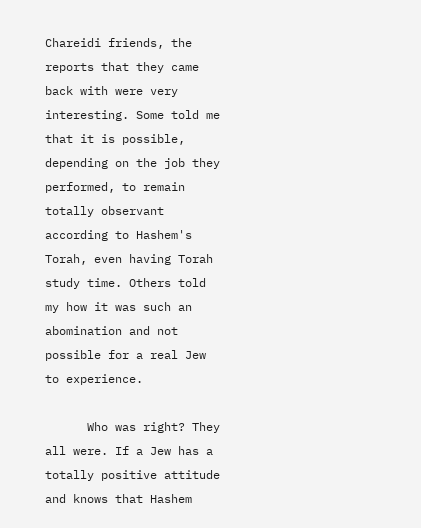Chareidi friends, the reports that they came back with were very interesting. Some told me that it is possible, depending on the job they performed, to remain totally observant according to Hashem's Torah, even having Torah study time. Others told my how it was such an abomination and not possible for a real Jew to experience.

      Who was right? They all were. If a Jew has a totally positive attitude and knows that Hashem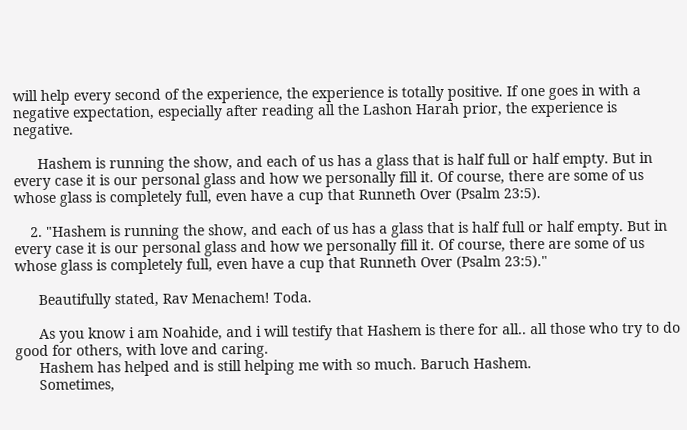will help every second of the experience, the experience is totally positive. If one goes in with a negative expectation, especially after reading all the Lashon Harah prior, the experience is negative.

      Hashem is running the show, and each of us has a glass that is half full or half empty. But in every case it is our personal glass and how we personally fill it. Of course, there are some of us whose glass is completely full, even have a cup that Runneth Over (Psalm 23:5).

    2. "Hashem is running the show, and each of us has a glass that is half full or half empty. But in every case it is our personal glass and how we personally fill it. Of course, there are some of us whose glass is completely full, even have a cup that Runneth Over (Psalm 23:5)."

      Beautifully stated, Rav Menachem! Toda.

      As you know i am Noahide, and i will testify that Hashem is there for all.. all those who try to do good for others, with love and caring.
      Hashem has helped and is still helping me with so much. Baruch Hashem.
      Sometimes,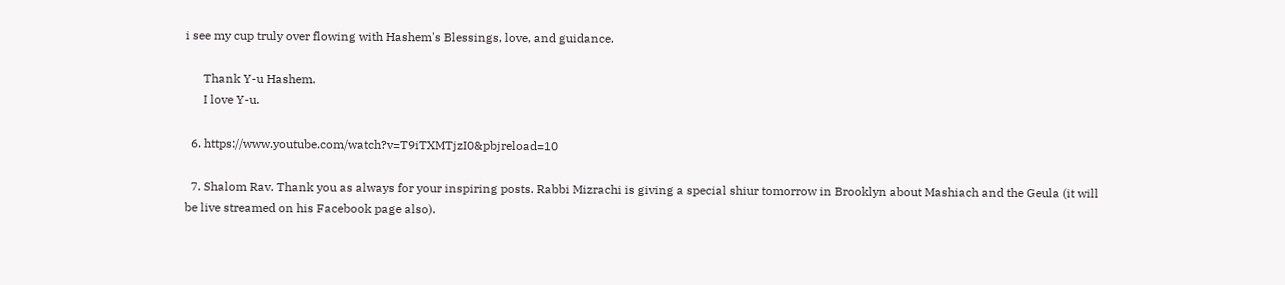i see my cup truly over flowing with Hashem's Blessings, love, and guidance.

      Thank Y-u Hashem.
      I love Y-u.

  6. https://www.youtube.com/watch?v=T9iTXMTjzI0&pbjreload=10

  7. Shalom Rav. Thank you as always for your inspiring posts. Rabbi Mizrachi is giving a special shiur tomorrow in Brooklyn about Mashiach and the Geula (it will be live streamed on his Facebook page also).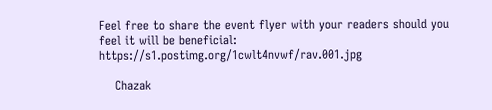Feel free to share the event flyer with your readers should you feel it will be beneficial: https://s1.postimg.org/1cwlt4nvwf/rav.001.jpg

    Chazak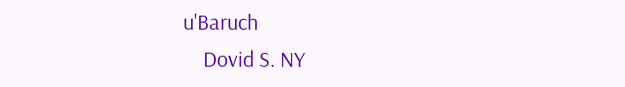u'Baruch
    Dovid S. NY